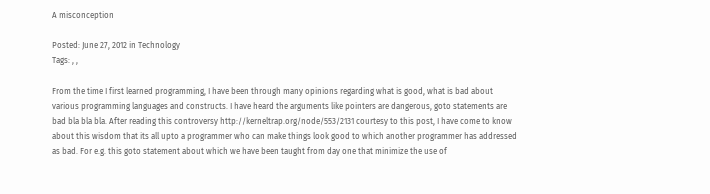A misconception

Posted: June 27, 2012 in Technology
Tags: , ,

From the time I first learned programming, I have been through many opinions regarding what is good, what is bad about various programming languages and constructs. I have heard the arguments like pointers are dangerous, goto statements are bad bla bla bla. After reading this controversy http://kerneltrap.org/node/553/2131 courtesy to this post, I have come to know about this wisdom that its all upto a programmer who can make things look good to which another programmer has addressed as bad. For e.g. this goto statement about which we have been taught from day one that minimize the use of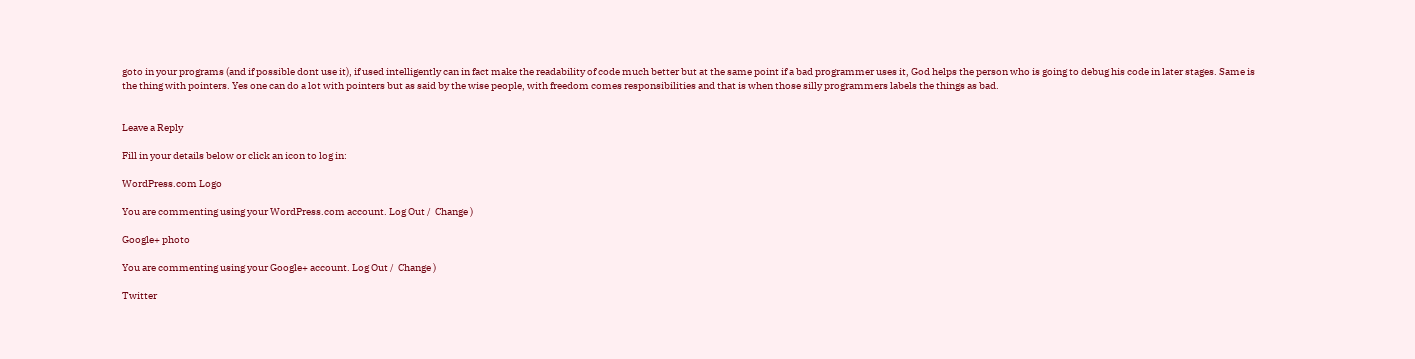goto in your programs (and if possible dont use it), if used intelligently can in fact make the readability of code much better but at the same point if a bad programmer uses it, God helps the person who is going to debug his code in later stages. Same is the thing with pointers. Yes one can do a lot with pointers but as said by the wise people, with freedom comes responsibilities and that is when those silly programmers labels the things as bad.


Leave a Reply

Fill in your details below or click an icon to log in:

WordPress.com Logo

You are commenting using your WordPress.com account. Log Out /  Change )

Google+ photo

You are commenting using your Google+ account. Log Out /  Change )

Twitter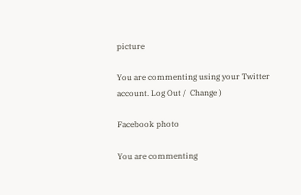picture

You are commenting using your Twitter account. Log Out /  Change )

Facebook photo

You are commenting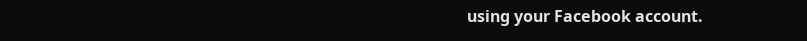using your Facebook account.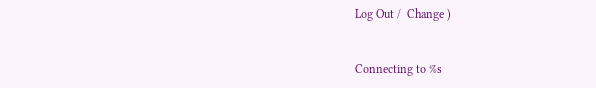Log Out /  Change )


Connecting to %s